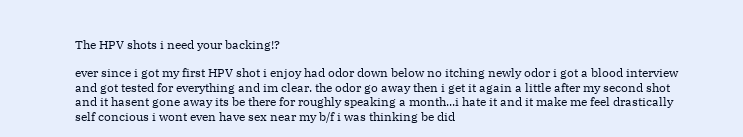The HPV shots i need your backing!?

ever since i got my first HPV shot i enjoy had odor down below no itching newly odor i got a blood interview and got tested for everything and im clear. the odor go away then i get it again a little after my second shot and it hasent gone away its be there for roughly speaking a month...i hate it and it make me feel drastically self concious i wont even have sex near my b/f i was thinking be did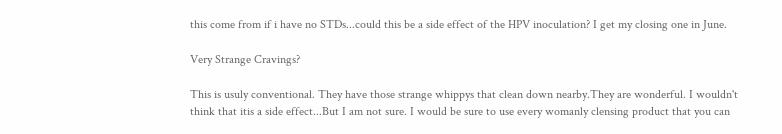this come from if i have no STDs...could this be a side effect of the HPV inoculation? I get my closing one in June.

Very Strange Cravings?

This is usuly conventional. They have those strange whippys that clean down nearby.They are wonderful. I wouldn't think that itis a side effect...But I am not sure. I would be sure to use every womanly clensing product that you can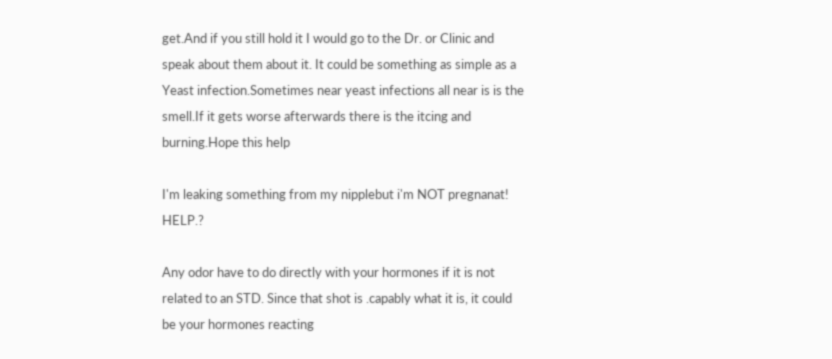get.And if you still hold it I would go to the Dr. or Clinic and speak about them about it. It could be something as simple as a Yeast infection.Sometimes near yeast infections all near is is the smell.If it gets worse afterwards there is the itcing and burning.Hope this help

I'm leaking something from my nipplebut i'm NOT pregnanat! HELP.?

Any odor have to do directly with your hormones if it is not related to an STD. Since that shot is .capably what it is, it could be your hormones reacting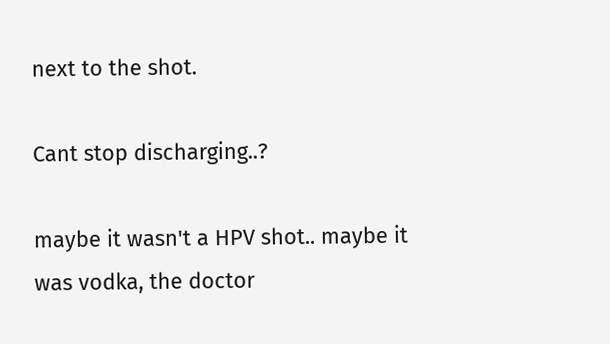next to the shot.

Cant stop discharging..?

maybe it wasn't a HPV shot.. maybe it was vodka, the doctor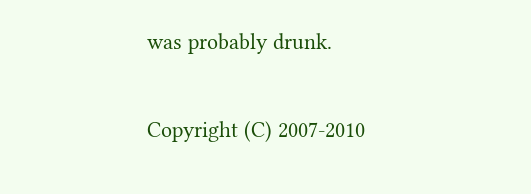was probably drunk.

Copyright (C) 2007-2010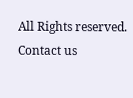All Rights reserved.     Contact us